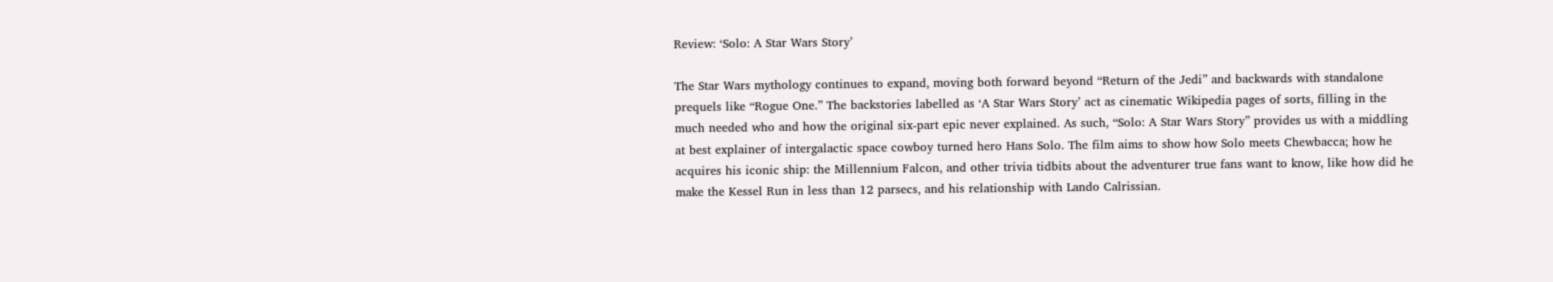Review: ‘Solo: A Star Wars Story’

The Star Wars mythology continues to expand, moving both forward beyond “Return of the Jedi” and backwards with standalone prequels like “Rogue One.” The backstories labelled as ‘A Star Wars Story’ act as cinematic Wikipedia pages of sorts, filling in the much needed who and how the original six-part epic never explained. As such, “Solo: A Star Wars Story” provides us with a middling at best explainer of intergalactic space cowboy turned hero Hans Solo. The film aims to show how Solo meets Chewbacca; how he acquires his iconic ship: the Millennium Falcon, and other trivia tidbits about the adventurer true fans want to know, like how did he make the Kessel Run in less than 12 parsecs, and his relationship with Lando Calrissian.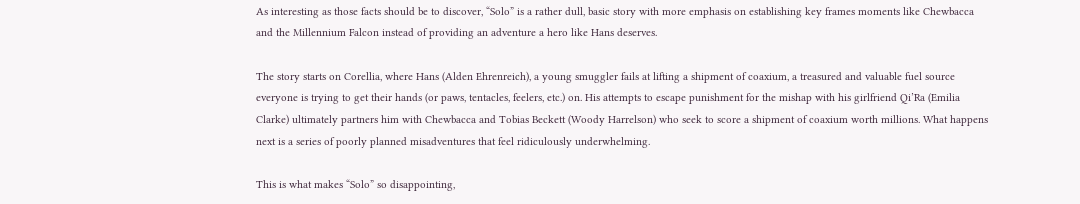As interesting as those facts should be to discover, “Solo” is a rather dull, basic story with more emphasis on establishing key frames moments like Chewbacca and the Millennium Falcon instead of providing an adventure a hero like Hans deserves.

The story starts on Corellia, where Hans (Alden Ehrenreich), a young smuggler fails at lifting a shipment of coaxium, a treasured and valuable fuel source everyone is trying to get their hands (or paws, tentacles, feelers, etc.) on. His attempts to escape punishment for the mishap with his girlfriend Qi’Ra (Emilia Clarke) ultimately partners him with Chewbacca and Tobias Beckett (Woody Harrelson) who seek to score a shipment of coaxium worth millions. What happens next is a series of poorly planned misadventures that feel ridiculously underwhelming.

This is what makes “Solo” so disappointing,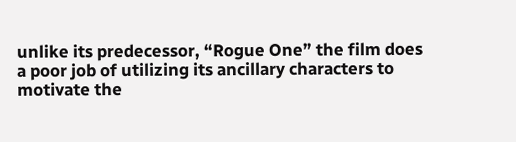unlike its predecessor, “Rogue One” the film does a poor job of utilizing its ancillary characters to motivate the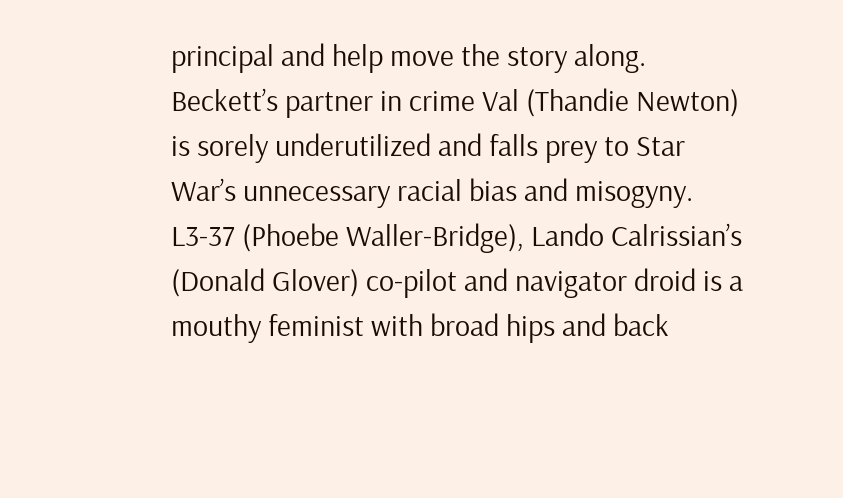principal and help move the story along. Beckett’s partner in crime Val (Thandie Newton) is sorely underutilized and falls prey to Star War’s unnecessary racial bias and misogyny. L3-37 (Phoebe Waller-Bridge), Lando Calrissian’s (Donald Glover) co-pilot and navigator droid is a mouthy feminist with broad hips and back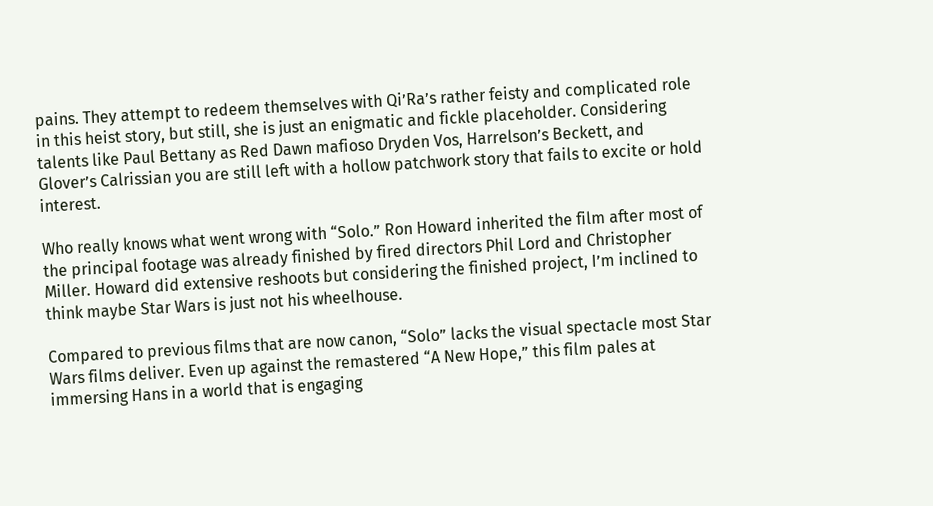pains. They attempt to redeem themselves with Qi’Ra’s rather feisty and complicated role in this heist story, but still, she is just an enigmatic and fickle placeholder. Considering talents like Paul Bettany as Red Dawn mafioso Dryden Vos, Harrelson’s Beckett, and Glover’s Calrissian you are still left with a hollow patchwork story that fails to excite or hold interest.

Who really knows what went wrong with “Solo.” Ron Howard inherited the film after most of the principal footage was already finished by fired directors Phil Lord and Christopher Miller. Howard did extensive reshoots but considering the finished project, I’m inclined to think maybe Star Wars is just not his wheelhouse.

Compared to previous films that are now canon, “Solo” lacks the visual spectacle most Star Wars films deliver. Even up against the remastered “A New Hope,” this film pales at immersing Hans in a world that is engaging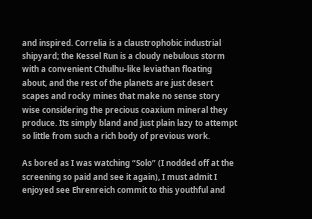and inspired. Correlia is a claustrophobic industrial shipyard; the Kessel Run is a cloudy nebulous storm with a convenient Cthulhu-like leviathan floating about, and the rest of the planets are just desert scapes and rocky mines that make no sense story wise considering the precious coaxium mineral they produce. Its simply bland and just plain lazy to attempt so little from such a rich body of previous work.

As bored as I was watching “Solo” (I nodded off at the screening so paid and see it again), I must admit I enjoyed see Ehrenreich commit to this youthful and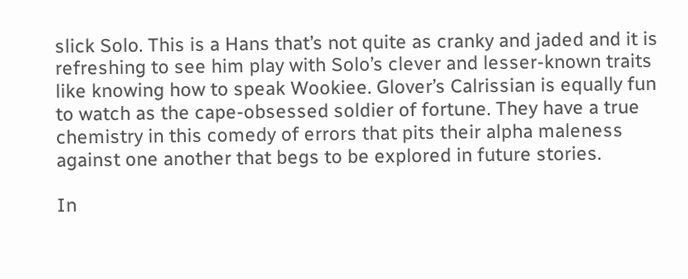slick Solo. This is a Hans that’s not quite as cranky and jaded and it is refreshing to see him play with Solo’s clever and lesser-known traits like knowing how to speak Wookiee. Glover’s Calrissian is equally fun to watch as the cape-obsessed soldier of fortune. They have a true chemistry in this comedy of errors that pits their alpha maleness against one another that begs to be explored in future stories.

In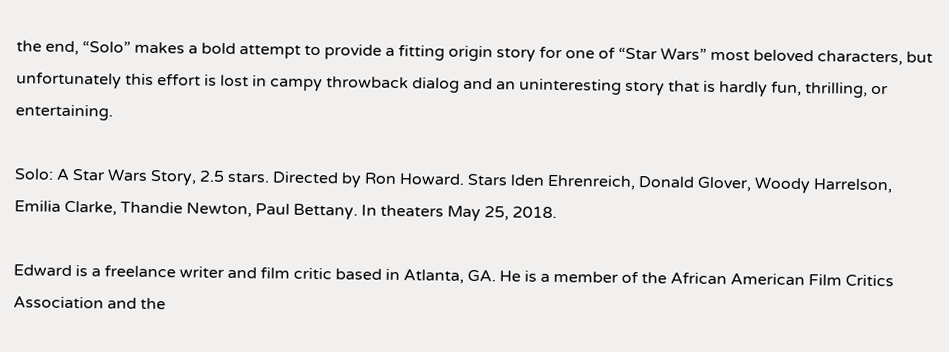the end, “Solo” makes a bold attempt to provide a fitting origin story for one of “Star Wars” most beloved characters, but unfortunately this effort is lost in campy throwback dialog and an uninteresting story that is hardly fun, thrilling, or entertaining.

Solo: A Star Wars Story, 2.5 stars. Directed by Ron Howard. Stars lden Ehrenreich, Donald Glover, Woody Harrelson, Emilia Clarke, Thandie Newton, Paul Bettany. In theaters May 25, 2018.

Edward is a freelance writer and film critic based in Atlanta, GA. He is a member of the African American Film Critics Association and the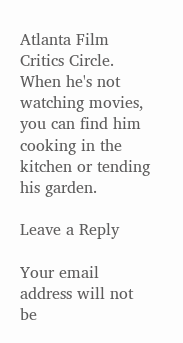Atlanta Film Critics Circle. When he's not watching movies, you can find him cooking in the kitchen or tending his garden.

Leave a Reply

Your email address will not be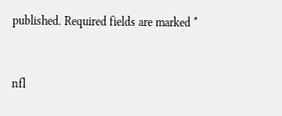published. Required fields are marked *


nfl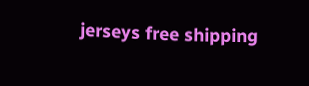jerseys free shipping